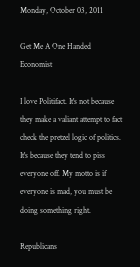Monday, October 03, 2011

Get Me A One Handed Economist

I love Politifact. It's not because they make a valiant attempt to fact check the pretzel logic of politics. It's because they tend to piss everyone off. My motto is if everyone is mad, you must be doing something right.

Republicans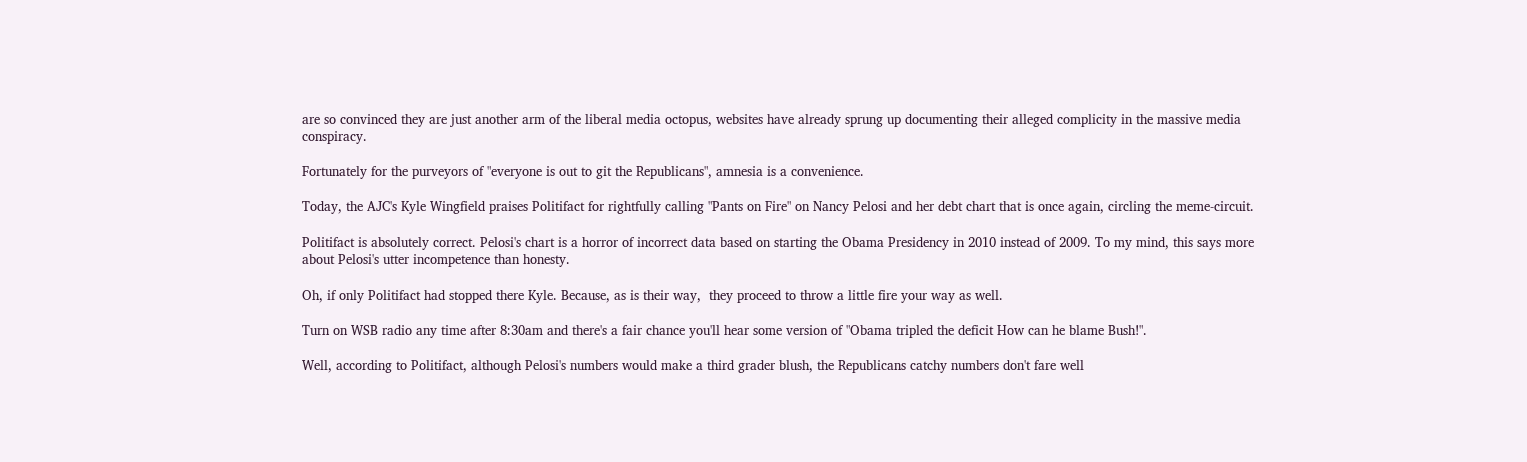are so convinced they are just another arm of the liberal media octopus, websites have already sprung up documenting their alleged complicity in the massive media conspiracy.

Fortunately for the purveyors of "everyone is out to git the Republicans", amnesia is a convenience.

Today, the AJC's Kyle Wingfield praises Politifact for rightfully calling "Pants on Fire" on Nancy Pelosi and her debt chart that is once again, circling the meme-circuit.

Politifact is absolutely correct. Pelosi's chart is a horror of incorrect data based on starting the Obama Presidency in 2010 instead of 2009. To my mind, this says more about Pelosi's utter incompetence than honesty.

Oh, if only Politifact had stopped there Kyle. Because, as is their way,  they proceed to throw a little fire your way as well.

Turn on WSB radio any time after 8:30am and there's a fair chance you'll hear some version of "Obama tripled the deficit How can he blame Bush!".

Well, according to Politifact, although Pelosi's numbers would make a third grader blush, the Republicans catchy numbers don't fare well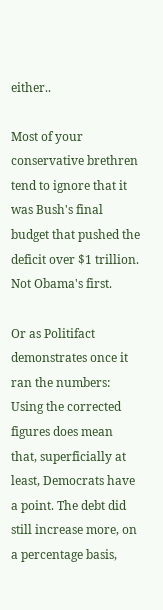either..

Most of your conservative brethren tend to ignore that it was Bush's final budget that pushed the deficit over $1 trillion. Not Obama's first.

Or as Politifact demonstrates once it ran the numbers:
Using the corrected figures does mean that, superficially at least, Democrats have a point. The debt did still increase more, on a percentage basis,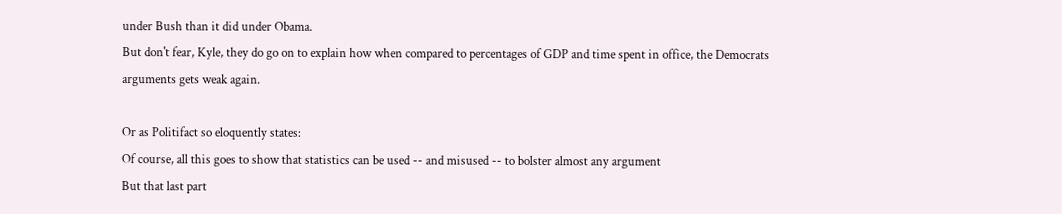under Bush than it did under Obama.
But don't fear, Kyle, they do go on to explain how when compared to percentages of GDP and time spent in office, the Democrats arguments gets weak again.

Or as Politifact so eloquently states:
Of course, all this goes to show that statistics can be used -- and misused -- to bolster almost any argument
But that last part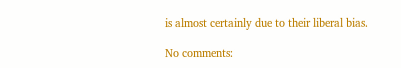is almost certainly due to their liberal bias.

No comments: